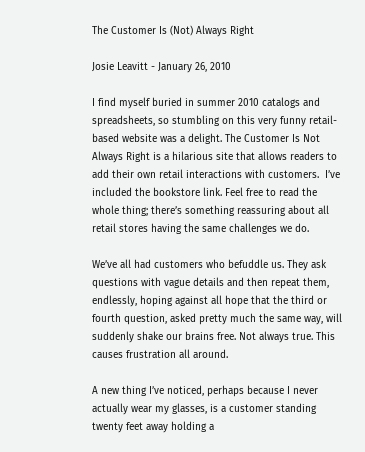The Customer Is (Not) Always Right

Josie Leavitt - January 26, 2010

I find myself buried in summer 2010 catalogs and spreadsheets, so stumbling on this very funny retail-based website was a delight. The Customer Is Not Always Right is a hilarious site that allows readers to add their own retail interactions with customers.  I’ve included the bookstore link. Feel free to read the whole thing; there’s something reassuring about all retail stores having the same challenges we do.

We’ve all had customers who befuddle us. They ask questions with vague details and then repeat them, endlessly, hoping against all hope that the third or fourth question, asked pretty much the same way, will suddenly shake our brains free. Not always true. This causes frustration all around.

A new thing I’ve noticed, perhaps because I never actually wear my glasses, is a customer standing twenty feet away holding a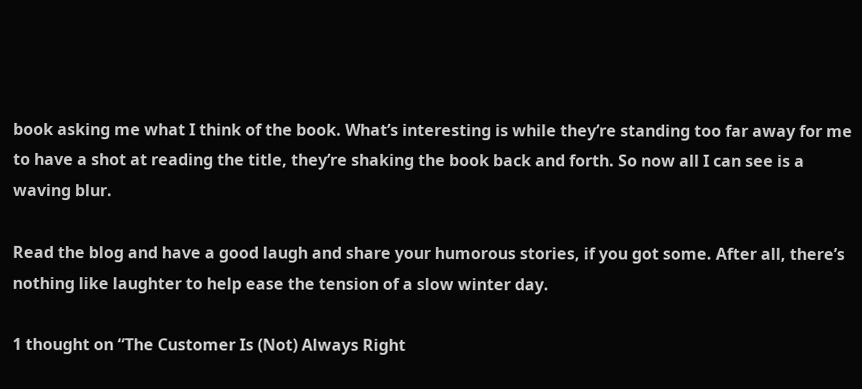book asking me what I think of the book. What’s interesting is while they’re standing too far away for me to have a shot at reading the title, they’re shaking the book back and forth. So now all I can see is a waving blur.

Read the blog and have a good laugh and share your humorous stories, if you got some. After all, there’s nothing like laughter to help ease the tension of a slow winter day.

1 thought on “The Customer Is (Not) Always Right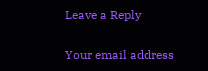Leave a Reply

Your email address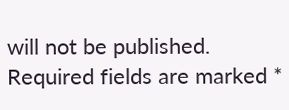will not be published. Required fields are marked *